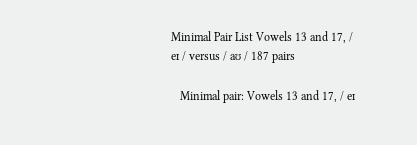Minimal Pair List Vowels 13 and 17, / eɪ / versus / aʊ / 187 pairs

   Minimal pair: Vowels 13 and 17, / eɪ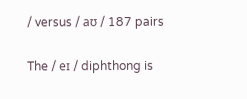/ versus / aʊ / 187 pairs

The / eɪ / diphthong is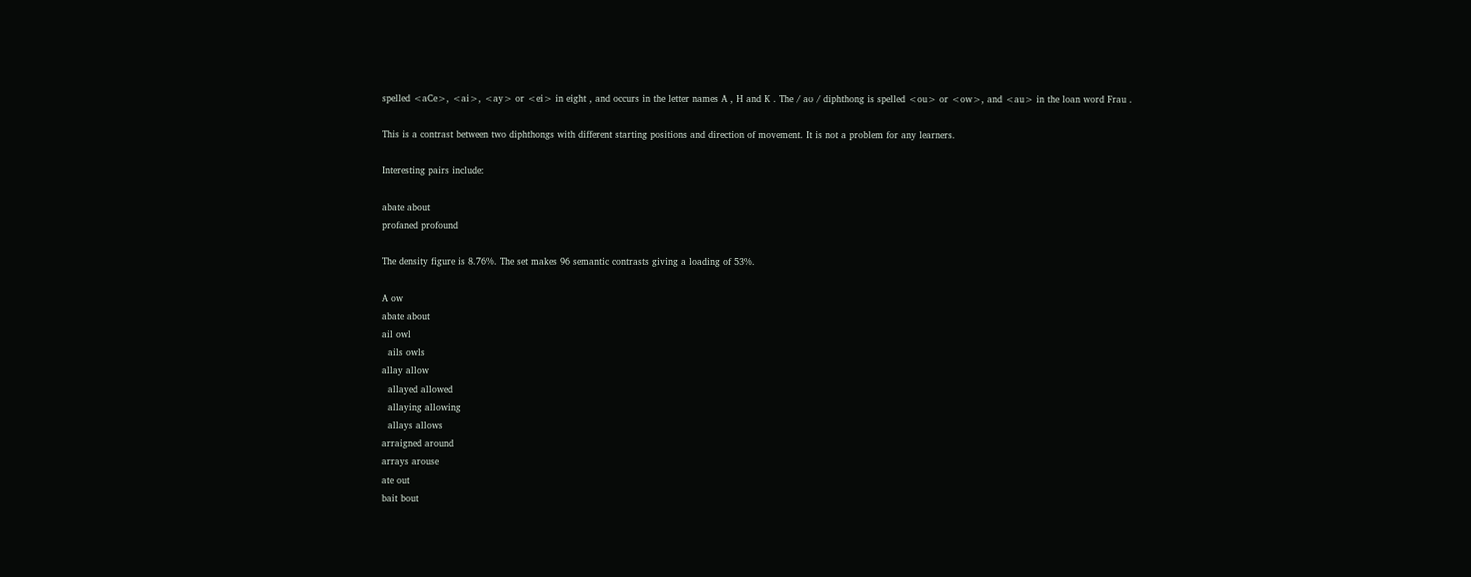spelled <aCe>, <ai>, <ay> or <ei> in eight , and occurs in the letter names A , H and K . The / aʊ / diphthong is spelled <ou> or <ow>, and <au> in the loan word Frau .

This is a contrast between two diphthongs with different starting positions and direction of movement. It is not a problem for any learners.

Interesting pairs include:

abate about
profaned profound

The density figure is 8.76%. The set makes 96 semantic contrasts giving a loading of 53%.

A ow
abate about
ail owl
  ails owls
allay allow
  allayed allowed
  allaying allowing
  allays allows
arraigned around
arrays arouse
ate out
bait bout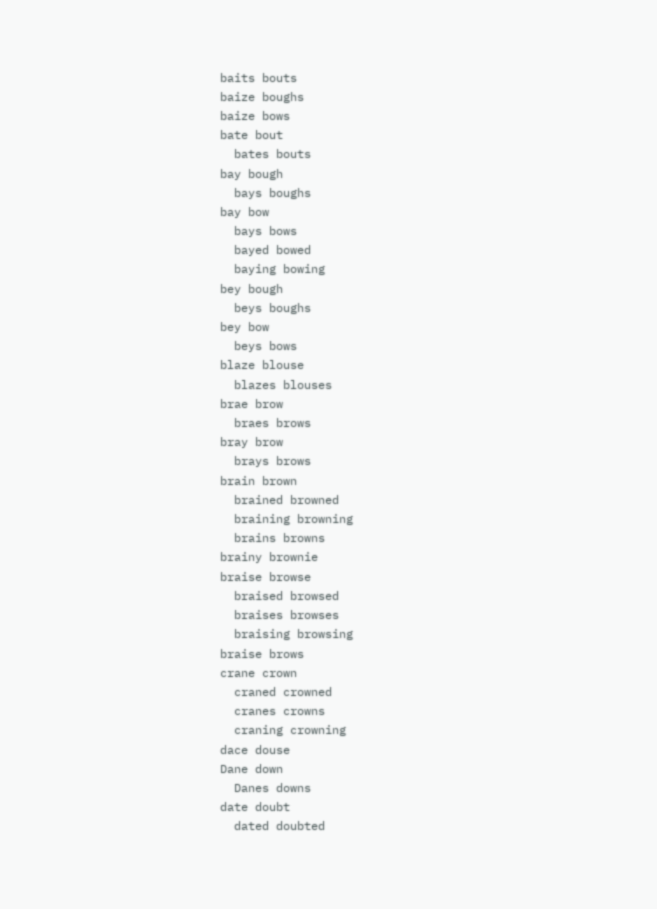baits bouts
baize boughs
baize bows
bate bout
  bates bouts
bay bough
  bays boughs
bay bow
  bays bows
  bayed bowed
  baying bowing
bey bough
  beys boughs
bey bow
  beys bows
blaze blouse
  blazes blouses
brae brow
  braes brows
bray brow
  brays brows
brain brown
  brained browned
  braining browning
  brains browns
brainy brownie
braise browse
  braised browsed
  braises browses
  braising browsing
braise brows
crane crown
  craned crowned
  cranes crowns
  craning crowning
dace douse
Dane down
  Danes downs
date doubt
  dated doubted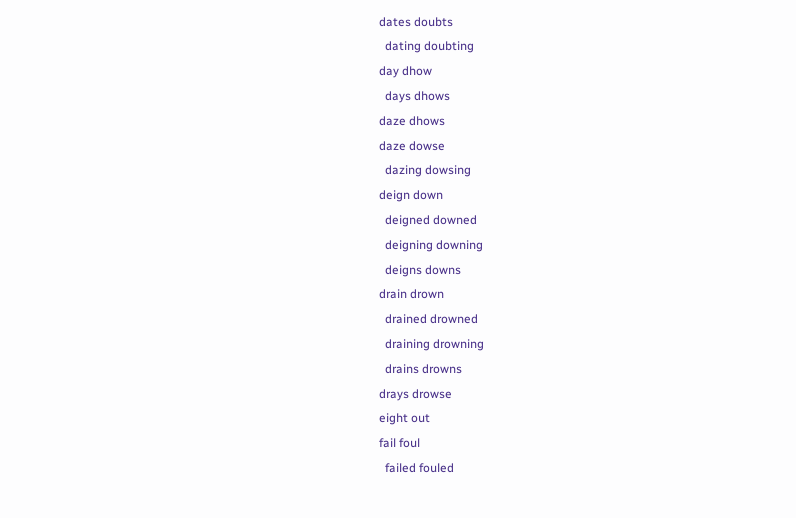dates doubts
  dating doubting
day dhow
  days dhows
daze dhows
daze dowse
  dazing dowsing
deign down
  deigned downed
  deigning downing
  deigns downs
drain drown
  drained drowned
  draining drowning
  drains drowns
drays drowse
eight out
fail foul
  failed fouled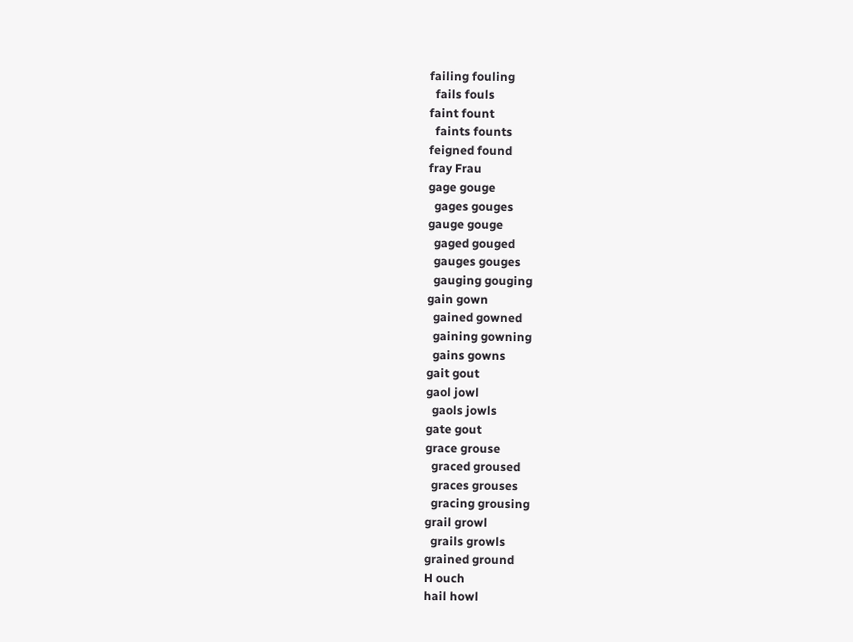failing fouling
  fails fouls
faint fount
  faints founts
feigned found
fray Frau
gage gouge
  gages gouges
gauge gouge
  gaged gouged
  gauges gouges
  gauging gouging
gain gown
  gained gowned
  gaining gowning
  gains gowns
gait gout
gaol jowl
  gaols jowls
gate gout
grace grouse
  graced groused
  graces grouses
  gracing grousing
grail growl
  grails growls
grained ground
H ouch
hail howl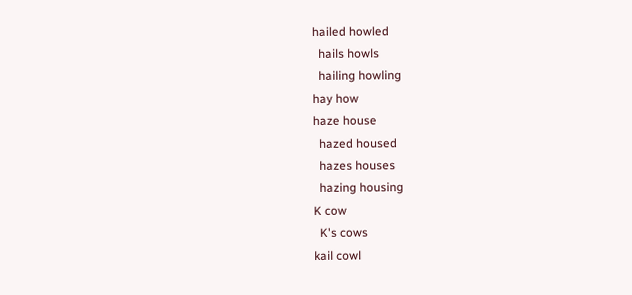hailed howled
  hails howls
  hailing howling
hay how
haze house
  hazed housed
  hazes houses
  hazing housing
K cow
  K's cows
kail cowl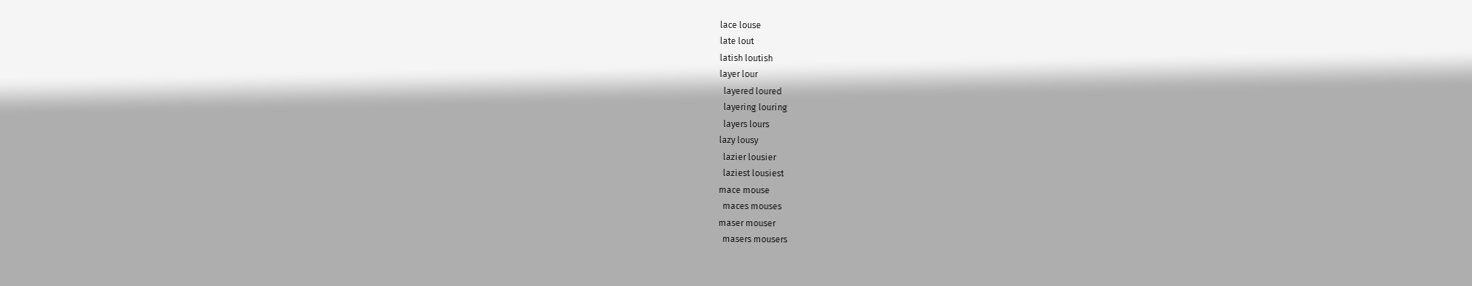lace louse
late lout
latish loutish
layer lour
  layered loured
  layering louring
  layers lours
lazy lousy
  lazier lousier
  laziest lousiest
mace mouse
  maces mouses
maser mouser
  masers mousers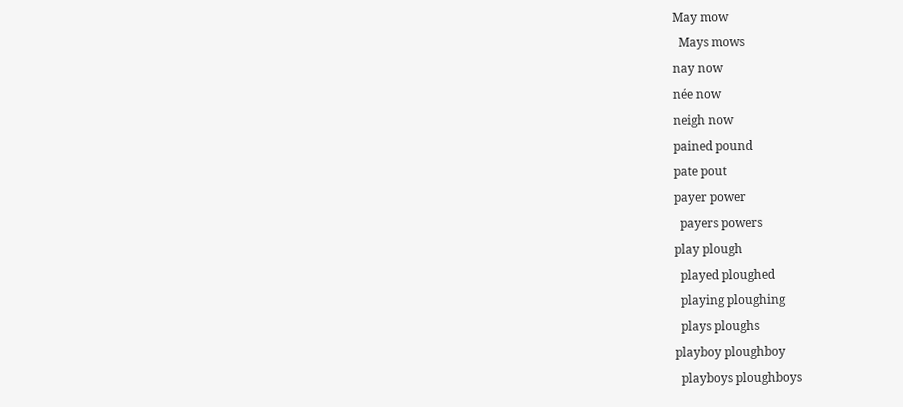May mow
  Mays mows
nay now
née now
neigh now
pained pound
pate pout
payer power
  payers powers
play plough
  played ploughed
  playing ploughing
  plays ploughs
playboy ploughboy
  playboys ploughboys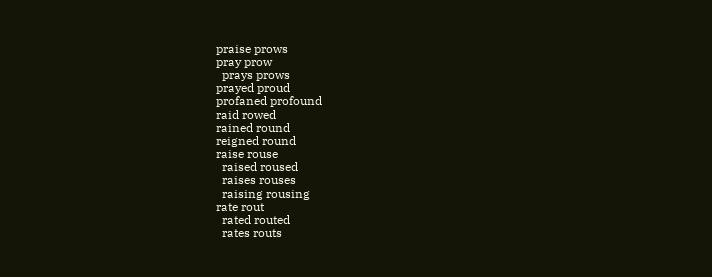praise prows
pray prow
  prays prows
prayed proud
profaned profound
raid rowed
rained round
reigned round
raise rouse
  raised roused
  raises rouses
  raising rousing
rate rout
  rated routed
  rates routs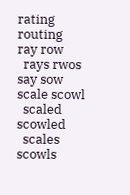rating routing
ray row
  rays rwos
say sow
scale scowl
  scaled scowled
  scales scowls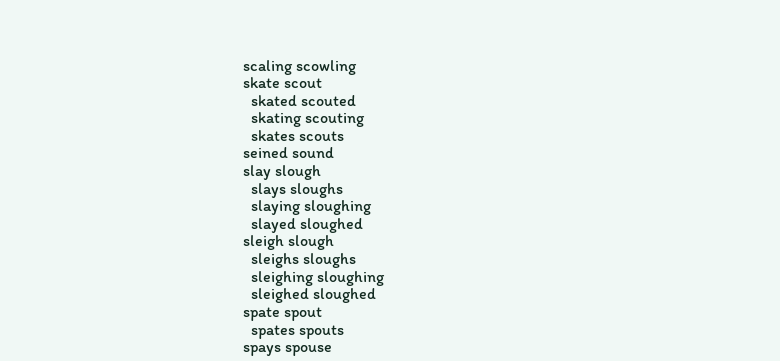scaling scowling
skate scout
  skated scouted
  skating scouting
  skates scouts
seined sound
slay slough
  slays sloughs
  slaying sloughing
  slayed sloughed
sleigh slough
  sleighs sloughs
  sleighing sloughing
  sleighed sloughed
spate spout
  spates spouts
spays spouse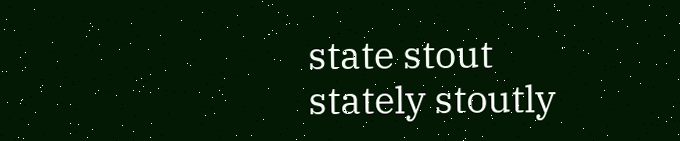state stout
stately stoutly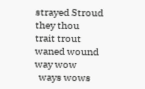strayed Stroud
they thou
trait trout
waned wound
way wow
  ways wows